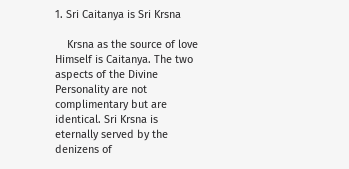1. Sri Caitanya is Sri Krsna

    Krsna as the source of love Himself is Caitanya. The two aspects of the Divine Personality are not complimentary but are identical. Sri Krsna is eternally served by the denizens of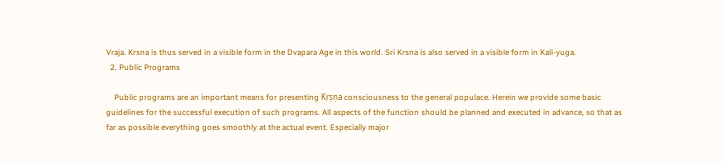Vraja. Krsna is thus served in a visible form in the Dvapara Age in this world. Sri Krsna is also served in a visible form in Kali-yuga.
  2. Public Programs

    Public programs are an important means for presenting Kṛṣṇa consciousness to the general populace. Herein we provide some basic guidelines for the successful execution of such programs. All aspects of the function should be planned and executed in advance, so that as far as possible everything goes smoothly at the actual event. Especially major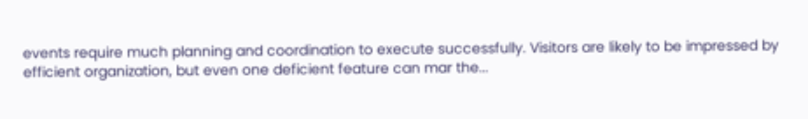events require much planning and coordination to execute successfully. Visitors are likely to be impressed by efficient organization, but even one deficient feature can mar the...